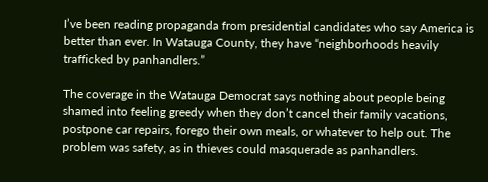I’ve been reading propaganda from presidential candidates who say America is better than ever. In Watauga County, they have “neighborhoods heavily trafficked by panhandlers.”

The coverage in the Watauga Democrat says nothing about people being shamed into feeling greedy when they don’t cancel their family vacations, postpone car repairs, forego their own meals, or whatever to help out. The problem was safety, as in thieves could masquerade as panhandlers.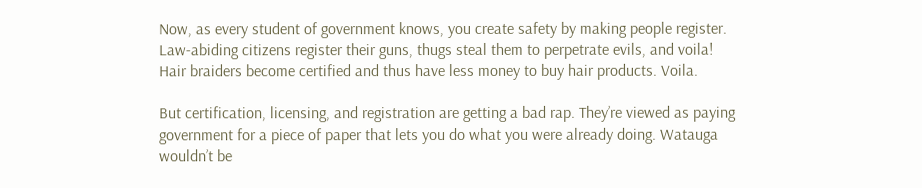Now, as every student of government knows, you create safety by making people register. Law-abiding citizens register their guns, thugs steal them to perpetrate evils, and voila! Hair braiders become certified and thus have less money to buy hair products. Voila.

But certification, licensing, and registration are getting a bad rap. They’re viewed as paying government for a piece of paper that lets you do what you were already doing. Watauga wouldn’t be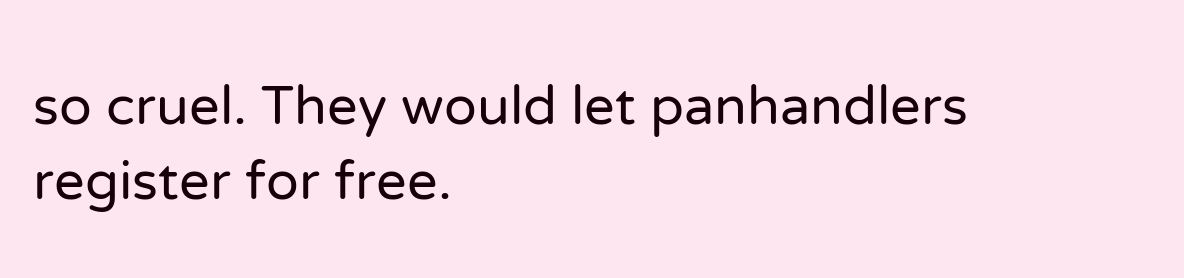so cruel. They would let panhandlers register for free.